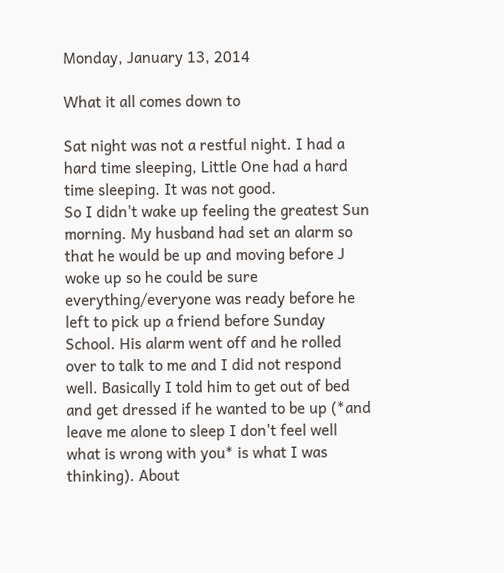Monday, January 13, 2014

What it all comes down to

Sat night was not a restful night. I had a hard time sleeping, Little One had a hard time sleeping. It was not good.
So I didn't wake up feeling the greatest Sun morning. My husband had set an alarm so that he would be up and moving before J woke up so he could be sure everything/everyone was ready before he left to pick up a friend before Sunday School. His alarm went off and he rolled over to talk to me and I did not respond well. Basically I told him to get out of bed and get dressed if he wanted to be up (*and leave me alone to sleep I don't feel well what is wrong with you* is what I was thinking). About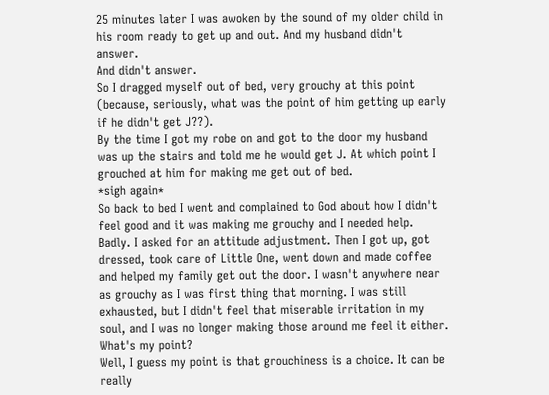25 minutes later I was awoken by the sound of my older child in his room ready to get up and out. And my husband didn't answer.
And didn't answer.
So I dragged myself out of bed, very grouchy at this point (because, seriously, what was the point of him getting up early if he didn't get J??).
By the time I got my robe on and got to the door my husband was up the stairs and told me he would get J. At which point I grouched at him for making me get out of bed.
*sigh again*
So back to bed I went and complained to God about how I didn't feel good and it was making me grouchy and I needed help. Badly. I asked for an attitude adjustment. Then I got up, got dressed, took care of Little One, went down and made coffee and helped my family get out the door. I wasn't anywhere near as grouchy as I was first thing that morning. I was still exhausted, but I didn't feel that miserable irritation in my soul, and I was no longer making those around me feel it either.
What's my point?
Well, I guess my point is that grouchiness is a choice. It can be really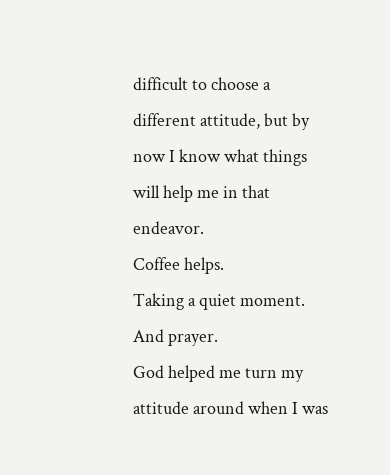difficult to choose a different attitude, but by now I know what things will help me in that endeavor.
Coffee helps.
Taking a quiet moment.
And prayer.
God helped me turn my attitude around when I was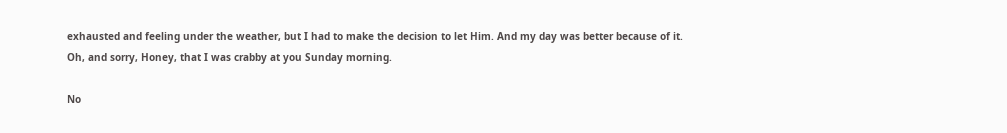exhausted and feeling under the weather, but I had to make the decision to let Him. And my day was better because of it.
Oh, and sorry, Honey, that I was crabby at you Sunday morning.

No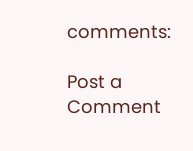comments:

Post a Comment